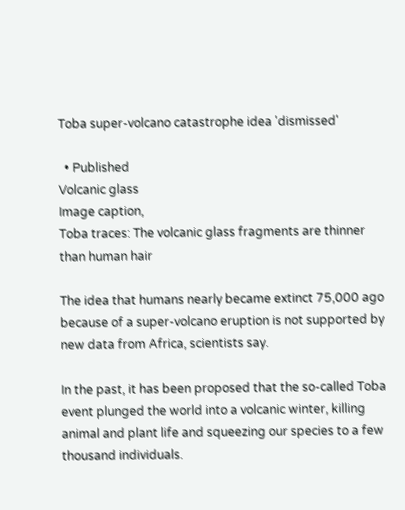Toba super-volcano catastrophe idea 'dismissed'

  • Published
Volcanic glass
Image caption,
Toba traces: The volcanic glass fragments are thinner than human hair

The idea that humans nearly became extinct 75,000 ago because of a super-volcano eruption is not supported by new data from Africa, scientists say.

In the past, it has been proposed that the so-called Toba event plunged the world into a volcanic winter, killing animal and plant life and squeezing our species to a few thousand individuals.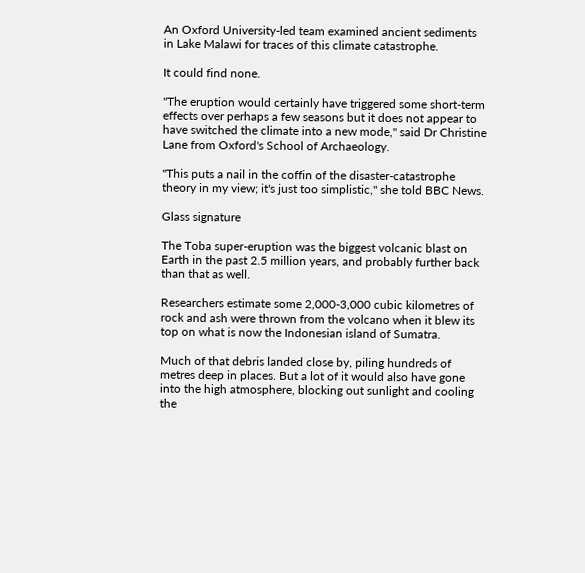An Oxford University-led team examined ancient sediments in Lake Malawi for traces of this climate catastrophe.

It could find none.

"The eruption would certainly have triggered some short-term effects over perhaps a few seasons but it does not appear to have switched the climate into a new mode," said Dr Christine Lane from Oxford's School of Archaeology.

"This puts a nail in the coffin of the disaster-catastrophe theory in my view; it's just too simplistic," she told BBC News.

Glass signature

The Toba super-eruption was the biggest volcanic blast on Earth in the past 2.5 million years, and probably further back than that as well.

Researchers estimate some 2,000-3,000 cubic kilometres of rock and ash were thrown from the volcano when it blew its top on what is now the Indonesian island of Sumatra.

Much of that debris landed close by, piling hundreds of metres deep in places. But a lot of it would also have gone into the high atmosphere, blocking out sunlight and cooling the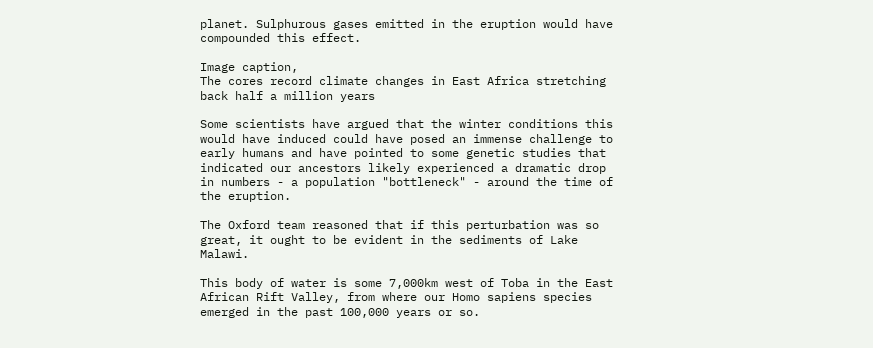planet. Sulphurous gases emitted in the eruption would have compounded this effect.

Image caption,
The cores record climate changes in East Africa stretching back half a million years

Some scientists have argued that the winter conditions this would have induced could have posed an immense challenge to early humans and have pointed to some genetic studies that indicated our ancestors likely experienced a dramatic drop in numbers - a population "bottleneck" - around the time of the eruption.

The Oxford team reasoned that if this perturbation was so great, it ought to be evident in the sediments of Lake Malawi.

This body of water is some 7,000km west of Toba in the East African Rift Valley, from where our Homo sapiens species emerged in the past 100,000 years or so.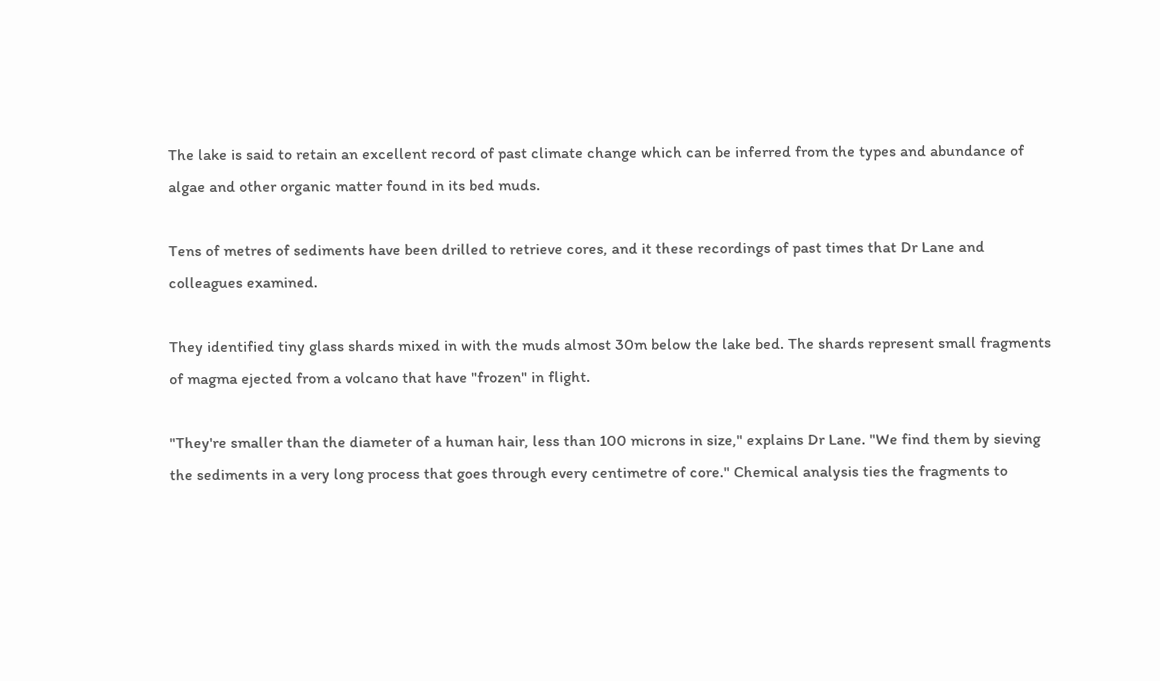The lake is said to retain an excellent record of past climate change which can be inferred from the types and abundance of algae and other organic matter found in its bed muds.

Tens of metres of sediments have been drilled to retrieve cores, and it these recordings of past times that Dr Lane and colleagues examined.

They identified tiny glass shards mixed in with the muds almost 30m below the lake bed. The shards represent small fragments of magma ejected from a volcano that have "frozen" in flight.

"They're smaller than the diameter of a human hair, less than 100 microns in size," explains Dr Lane. "We find them by sieving the sediments in a very long process that goes through every centimetre of core." Chemical analysis ties the fragments to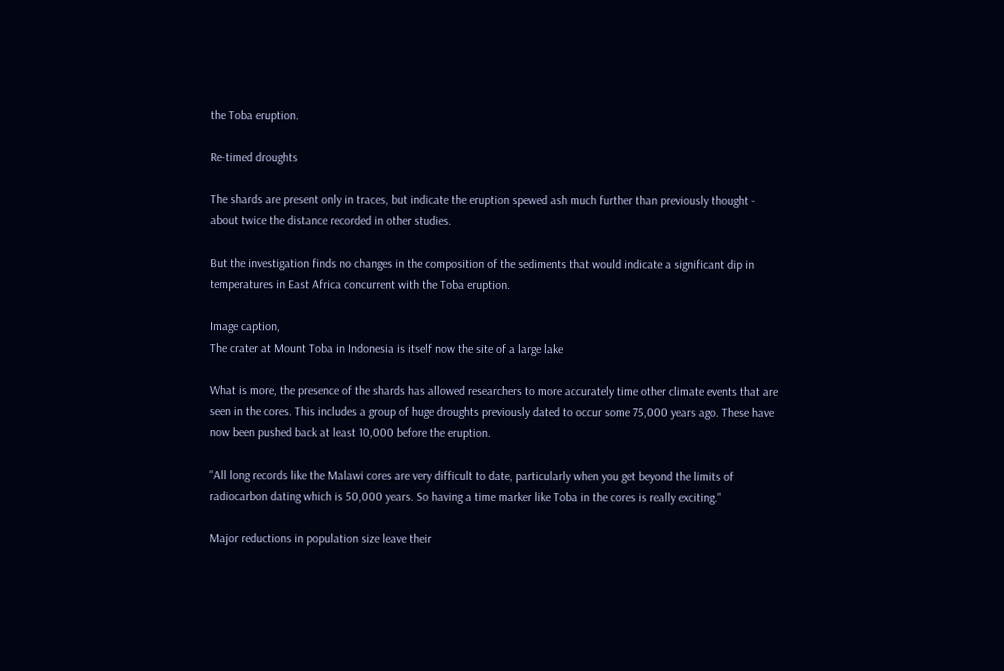the Toba eruption.

Re-timed droughts

The shards are present only in traces, but indicate the eruption spewed ash much further than previously thought - about twice the distance recorded in other studies.

But the investigation finds no changes in the composition of the sediments that would indicate a significant dip in temperatures in East Africa concurrent with the Toba eruption.

Image caption,
The crater at Mount Toba in Indonesia is itself now the site of a large lake

What is more, the presence of the shards has allowed researchers to more accurately time other climate events that are seen in the cores. This includes a group of huge droughts previously dated to occur some 75,000 years ago. These have now been pushed back at least 10,000 before the eruption.

"All long records like the Malawi cores are very difficult to date, particularly when you get beyond the limits of radiocarbon dating which is 50,000 years. So having a time marker like Toba in the cores is really exciting."

Major reductions in population size leave their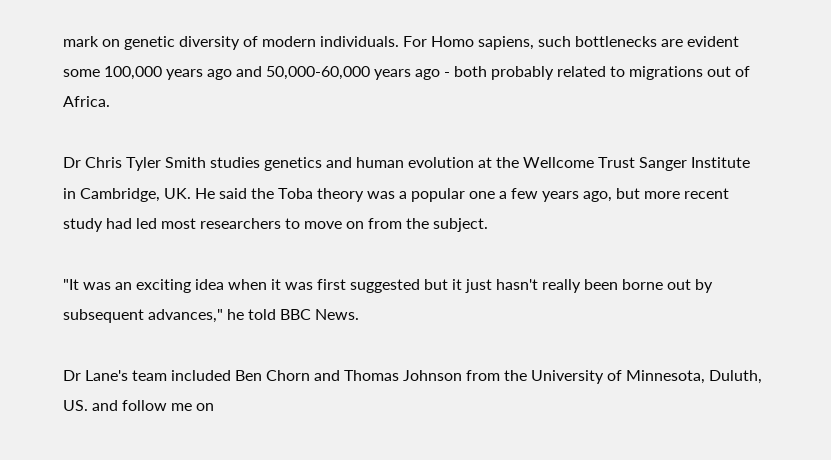mark on genetic diversity of modern individuals. For Homo sapiens, such bottlenecks are evident some 100,000 years ago and 50,000-60,000 years ago - both probably related to migrations out of Africa.

Dr Chris Tyler Smith studies genetics and human evolution at the Wellcome Trust Sanger Institute in Cambridge, UK. He said the Toba theory was a popular one a few years ago, but more recent study had led most researchers to move on from the subject.

"It was an exciting idea when it was first suggested but it just hasn't really been borne out by subsequent advances," he told BBC News.

Dr Lane's team included Ben Chorn and Thomas Johnson from the University of Minnesota, Duluth, US. and follow me on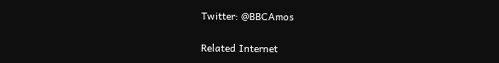Twitter: @BBCAmos

Related Internet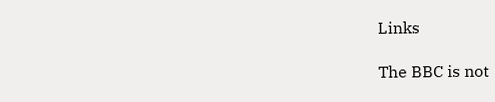Links

The BBC is not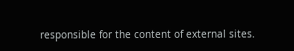responsible for the content of external sites.